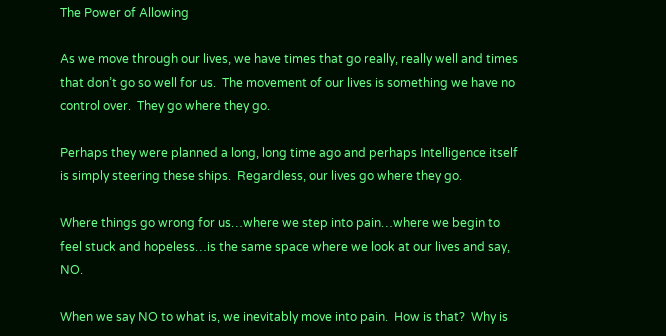The Power of Allowing

As we move through our lives, we have times that go really, really well and times that don’t go so well for us.  The movement of our lives is something we have no control over.  They go where they go.

Perhaps they were planned a long, long time ago and perhaps Intelligence itself is simply steering these ships.  Regardless, our lives go where they go.

Where things go wrong for us…where we step into pain…where we begin to feel stuck and hopeless…is the same space where we look at our lives and say, NO.

When we say NO to what is, we inevitably move into pain.  How is that?  Why is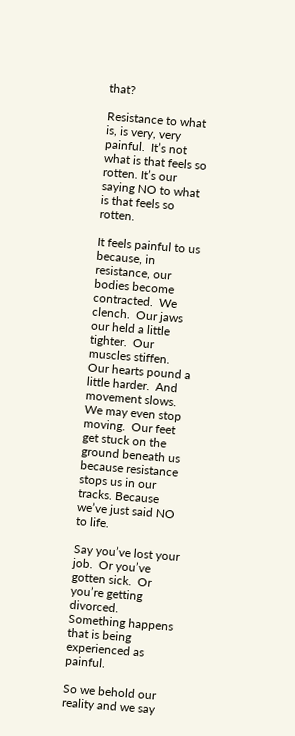that?

Resistance to what is, is very, very painful.  It’s not what is that feels so rotten. It’s our saying NO to what is that feels so rotten.

It feels painful to us because, in resistance, our bodies become contracted.  We clench.  Our jaws our held a little tighter.  Our muscles stiffen.  Our hearts pound a little harder.  And movement slows.  We may even stop moving.  Our feet get stuck on the ground beneath us because resistance stops us in our tracks. Because we’ve just said NO to life.

Say you’ve lost your job.  Or you’ve gotten sick.  Or you’re getting divorced. Something happens that is being experienced as painful.

So we behold our reality and we say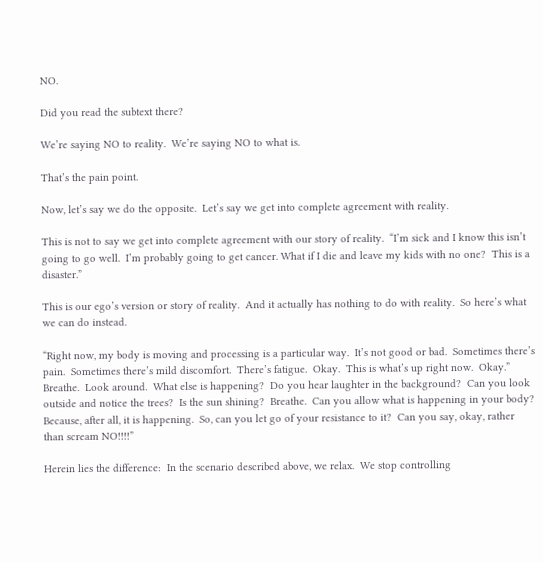NO.

Did you read the subtext there?

We’re saying NO to reality.  We’re saying NO to what is.

That’s the pain point.

Now, let’s say we do the opposite.  Let’s say we get into complete agreement with reality.

This is not to say we get into complete agreement with our story of reality.  “I’m sick and I know this isn’t going to go well.  I’m probably going to get cancer. What if I die and leave my kids with no one?  This is a disaster.”

This is our ego’s version or story of reality.  And it actually has nothing to do with reality.  So here’s what we can do instead.

“Right now, my body is moving and processing is a particular way.  It’s not good or bad.  Sometimes there’s pain.  Sometimes there’s mild discomfort.  There’s fatigue.  Okay.  This is what’s up right now.  Okay.”  Breathe.  Look around.  What else is happening?  Do you hear laughter in the background?  Can you look outside and notice the trees?  Is the sun shining?  Breathe.  Can you allow what is happening in your body?  Because, after all, it is happening.  So, can you let go of your resistance to it?  Can you say, okay, rather than scream NO!!!!”

Herein lies the difference:  In the scenario described above, we relax.  We stop controlling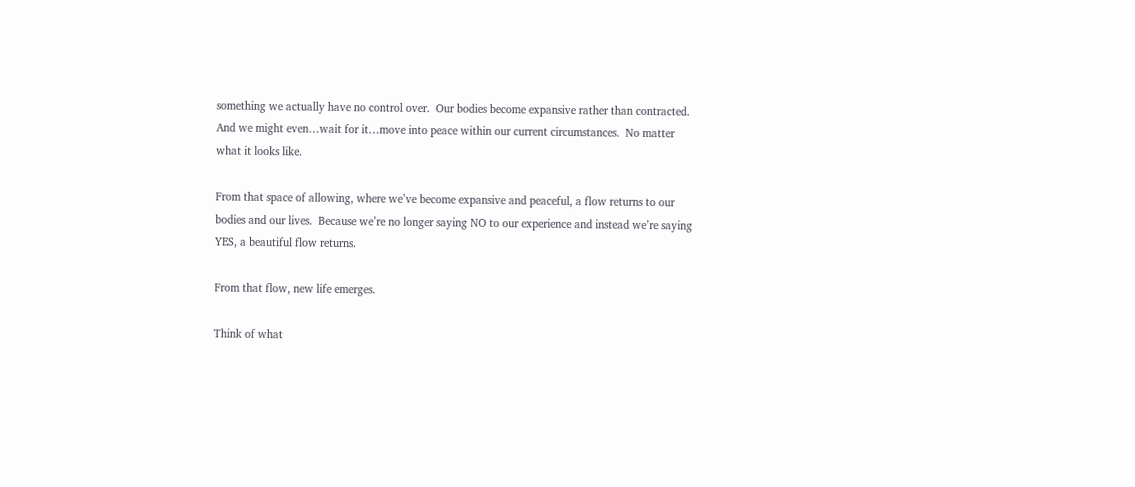something we actually have no control over.  Our bodies become expansive rather than contracted.  And we might even…wait for it…move into peace within our current circumstances.  No matter what it looks like.

From that space of allowing, where we’ve become expansive and peaceful, a flow returns to our bodies and our lives.  Because we’re no longer saying NO to our experience and instead we’re saying YES, a beautiful flow returns.

From that flow, new life emerges.

Think of what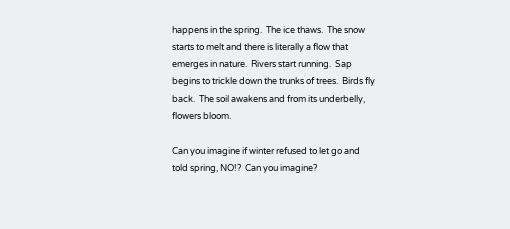happens in the spring.  The ice thaws.  The snow starts to melt and there is literally a flow that emerges in nature.  Rivers start running.  Sap begins to trickle down the trunks of trees.  Birds fly back.  The soil awakens and from its underbelly, flowers bloom.

Can you imagine if winter refused to let go and told spring, NO!?  Can you imagine?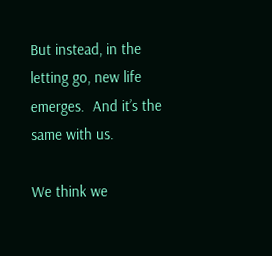But instead, in the letting go, new life emerges.  And it’s the same with us.

We think we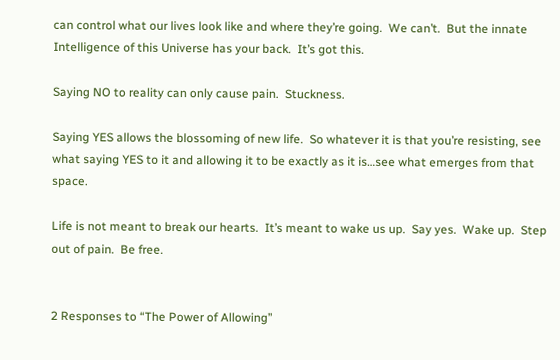can control what our lives look like and where they’re going.  We can’t.  But the innate Intelligence of this Universe has your back.  It’s got this.

Saying NO to reality can only cause pain.  Stuckness.

Saying YES allows the blossoming of new life.  So whatever it is that you’re resisting, see what saying YES to it and allowing it to be exactly as it is…see what emerges from that space.

Life is not meant to break our hearts.  It’s meant to wake us up.  Say yes.  Wake up.  Step out of pain.  Be free.


2 Responses to “The Power of Allowing”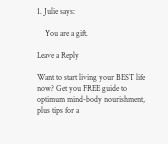1. Julie says:

    You are a gift.

Leave a Reply

Want to start living your BEST life now? Get you FREE guide to optimum mind-body nourishment, plus tips for a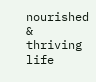nourished & thriving life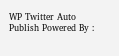WP Twitter Auto Publish Powered By :